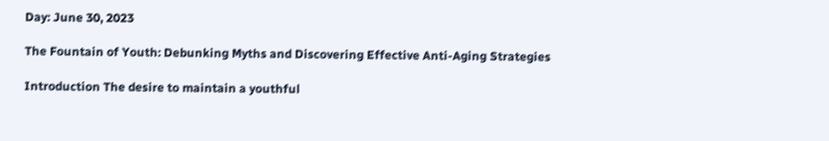Day: June 30, 2023

The Fountain of Youth: Debunking Myths and Discovering Effective Anti-Aging Strategies

Introduction The desire to maintain a youthful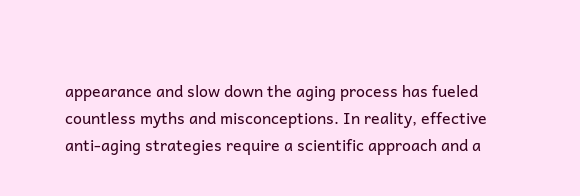appearance and slow down the aging process has fueled countless myths and misconceptions. In reality, effective anti-aging strategies require a scientific approach and a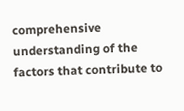comprehensive understanding of the factors that contribute to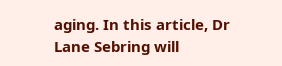aging. In this article, Dr Lane Sebring will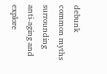debunk common myths surrounding anti-aging and explore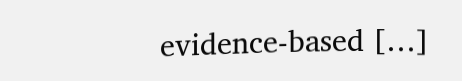evidence-based […]